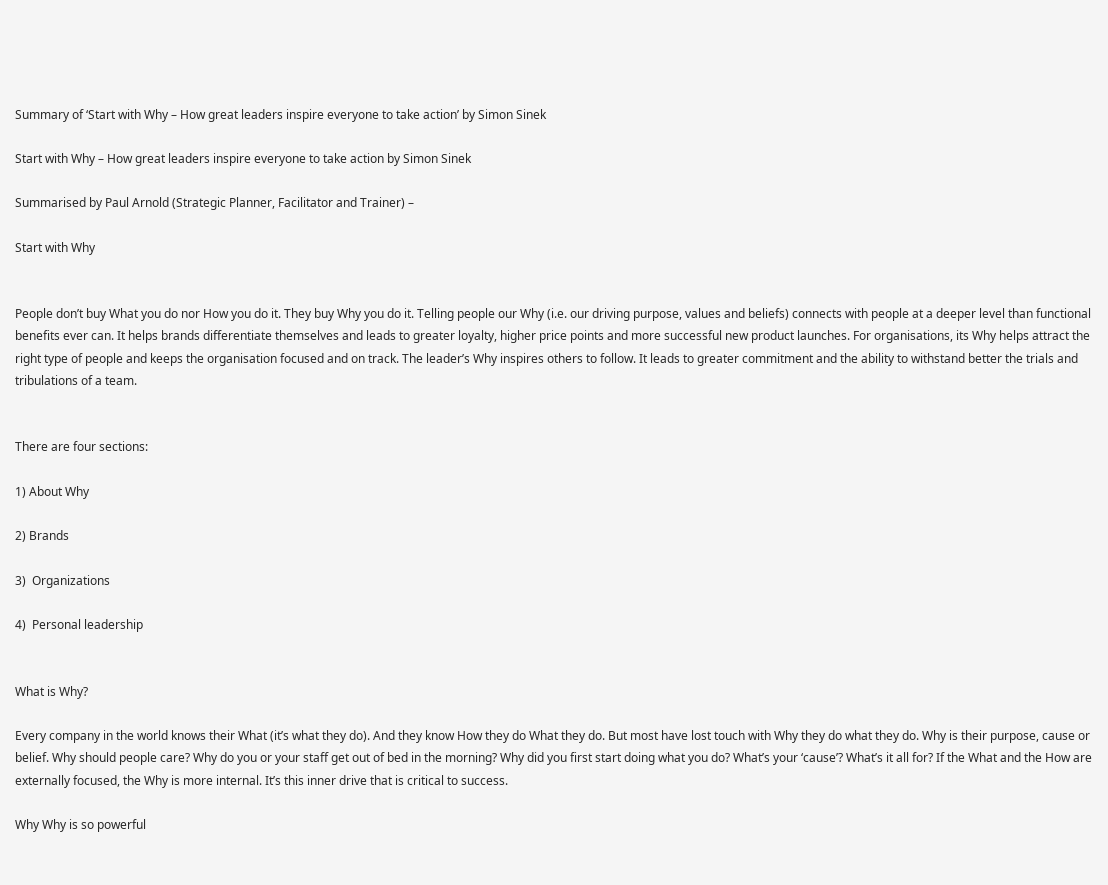Summary of ‘Start with Why – How great leaders inspire everyone to take action’ by Simon Sinek

Start with Why – How great leaders inspire everyone to take action by Simon Sinek

Summarised by Paul Arnold (Strategic Planner, Facilitator and Trainer) –

Start with Why


People don’t buy What you do nor How you do it. They buy Why you do it. Telling people our Why (i.e. our driving purpose, values and beliefs) connects with people at a deeper level than functional benefits ever can. It helps brands differentiate themselves and leads to greater loyalty, higher price points and more successful new product launches. For organisations, its Why helps attract the right type of people and keeps the organisation focused and on track. The leader’s Why inspires others to follow. It leads to greater commitment and the ability to withstand better the trials and tribulations of a team.


There are four sections:

1) About Why

2) Brands

3)  Organizations

4)  Personal leadership


What is Why?

Every company in the world knows their What (it’s what they do). And they know How they do What they do. But most have lost touch with Why they do what they do. Why is their purpose, cause or belief. Why should people care? Why do you or your staff get out of bed in the morning? Why did you first start doing what you do? What’s your ‘cause’? What’s it all for? If the What and the How are externally focused, the Why is more internal. It’s this inner drive that is critical to success.

Why Why is so powerful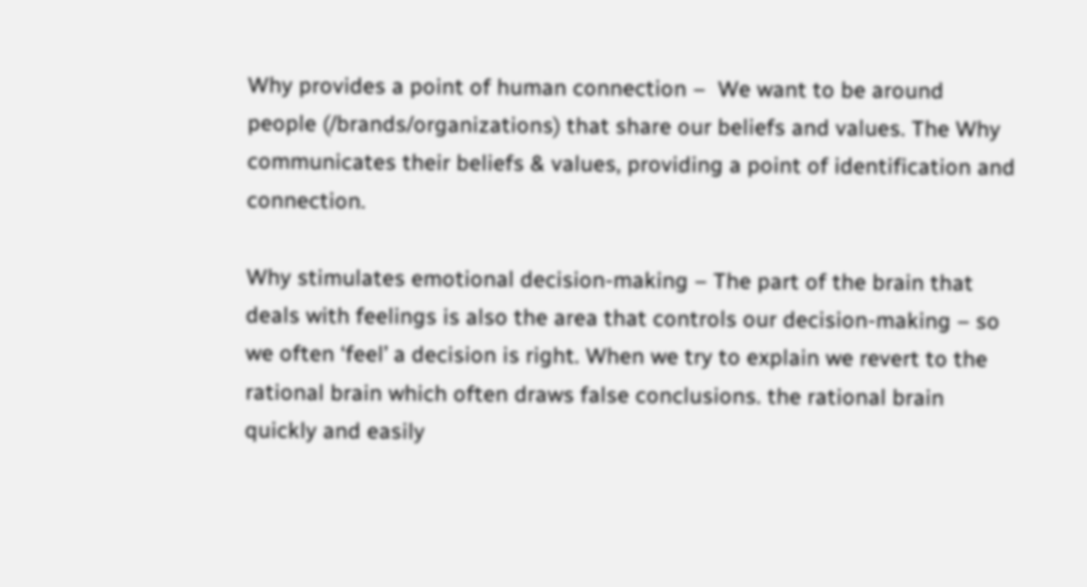Why provides a point of human connection –  We want to be around people (/brands/organizations) that share our beliefs and values. The Why communicates their beliefs & values, providing a point of identification and connection.

Why stimulates emotional decision-making – The part of the brain that deals with feelings is also the area that controls our decision-making – so we often ‘feel’ a decision is right. When we try to explain we revert to the rational brain which often draws false conclusions. the rational brain quickly and easily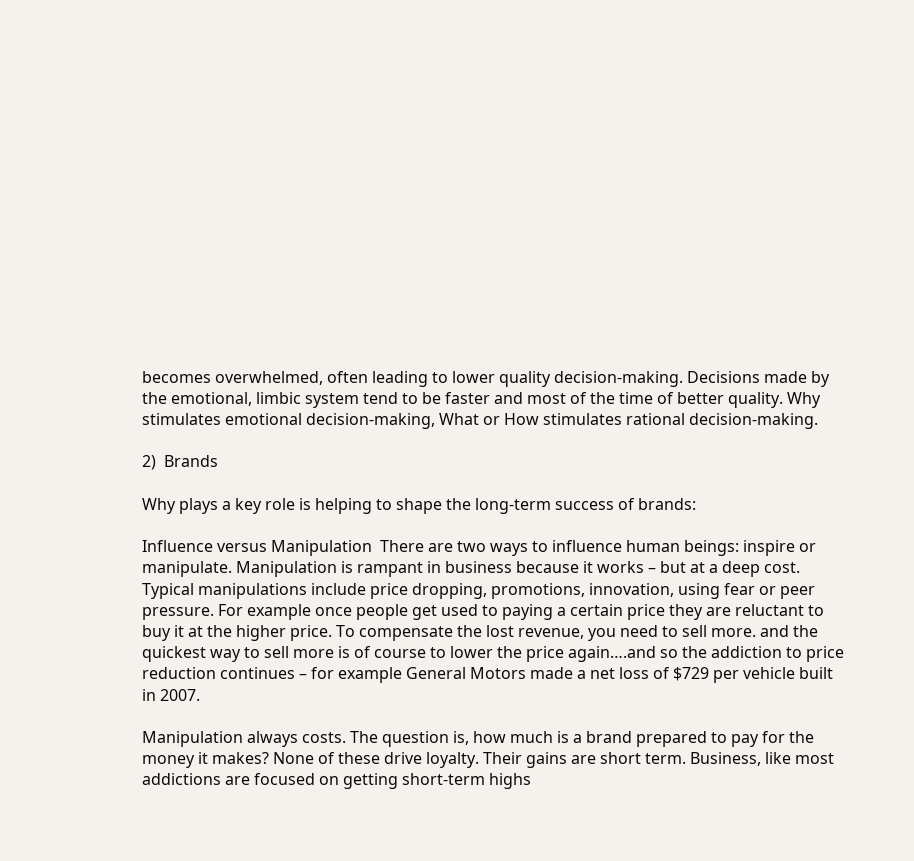becomes overwhelmed, often leading to lower quality decision-making. Decisions made by the emotional, limbic system tend to be faster and most of the time of better quality. Why stimulates emotional decision-making, What or How stimulates rational decision-making.

2)  Brands

Why plays a key role is helping to shape the long-term success of brands:

Influence versus Manipulation  There are two ways to influence human beings: inspire or manipulate. Manipulation is rampant in business because it works – but at a deep cost. Typical manipulations include price dropping, promotions, innovation, using fear or peer pressure. For example once people get used to paying a certain price they are reluctant to buy it at the higher price. To compensate the lost revenue, you need to sell more. and the quickest way to sell more is of course to lower the price again….and so the addiction to price reduction continues – for example General Motors made a net loss of $729 per vehicle built in 2007.

Manipulation always costs. The question is, how much is a brand prepared to pay for the money it makes? None of these drive loyalty. Their gains are short term. Business, like most addictions are focused on getting short-term highs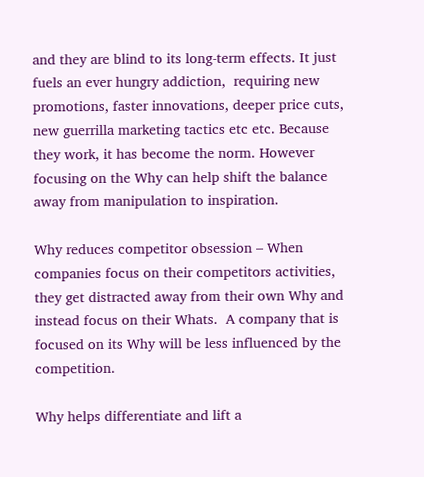and they are blind to its long-term effects. It just fuels an ever hungry addiction,  requiring new promotions, faster innovations, deeper price cuts, new guerrilla marketing tactics etc etc. Because they work, it has become the norm. However focusing on the Why can help shift the balance away from manipulation to inspiration.

Why reduces competitor obsession – When companies focus on their competitors activities,  they get distracted away from their own Why and instead focus on their Whats.  A company that is focused on its Why will be less influenced by the competition.

Why helps differentiate and lift a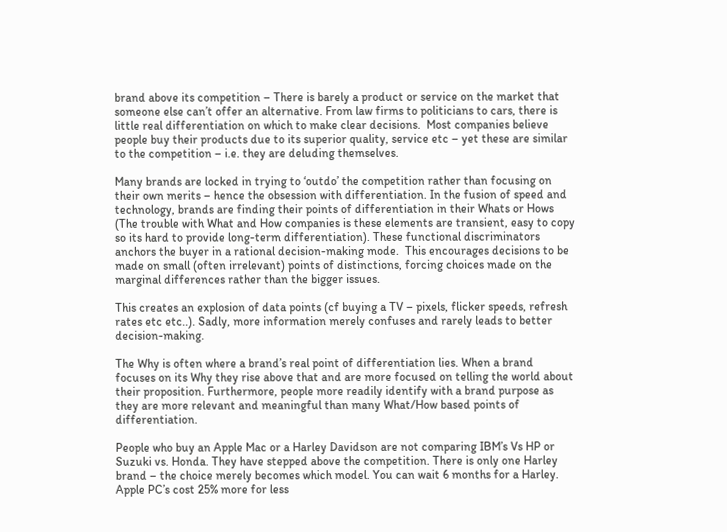brand above its competition – There is barely a product or service on the market that someone else can’t offer an alternative. From law firms to politicians to cars, there is little real differentiation on which to make clear decisions.  Most companies believe people buy their products due to its superior quality, service etc – yet these are similar to the competition – i.e. they are deluding themselves.

Many brands are locked in trying to ‘outdo’ the competition rather than focusing on their own merits – hence the obsession with differentiation. In the fusion of speed and technology, brands are finding their points of differentiation in their Whats or Hows (The trouble with What and How companies is these elements are transient, easy to copy so its hard to provide long-term differentiation). These functional discriminators anchors the buyer in a rational decision-making mode.  This encourages decisions to be made on small (often irrelevant) points of distinctions, forcing choices made on the marginal differences rather than the bigger issues.

This creates an explosion of data points (cf buying a TV – pixels, flicker speeds, refresh rates etc etc..). Sadly, more information merely confuses and rarely leads to better decision-making.

The Why is often where a brand’s real point of differentiation lies. When a brand focuses on its Why they rise above that and are more focused on telling the world about their proposition. Furthermore, people more readily identify with a brand purpose as they are more relevant and meaningful than many What/How based points of differentiation.

People who buy an Apple Mac or a Harley Davidson are not comparing IBM’s Vs HP or Suzuki vs. Honda. They have stepped above the competition. There is only one Harley brand – the choice merely becomes which model. You can wait 6 months for a Harley. Apple PC’s cost 25% more for less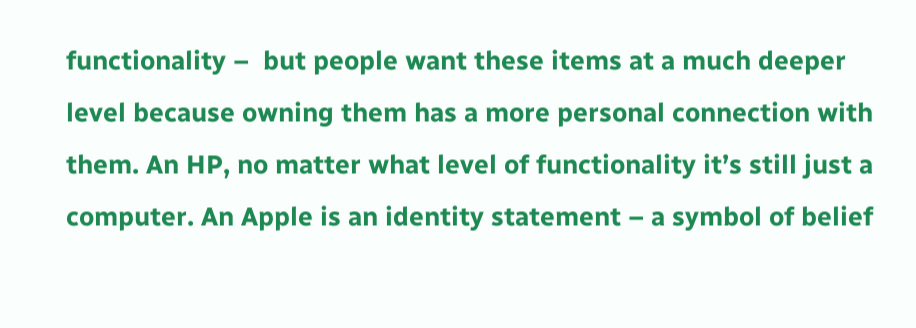functionality –  but people want these items at a much deeper level because owning them has a more personal connection with them. An HP, no matter what level of functionality it’s still just a computer. An Apple is an identity statement – a symbol of belief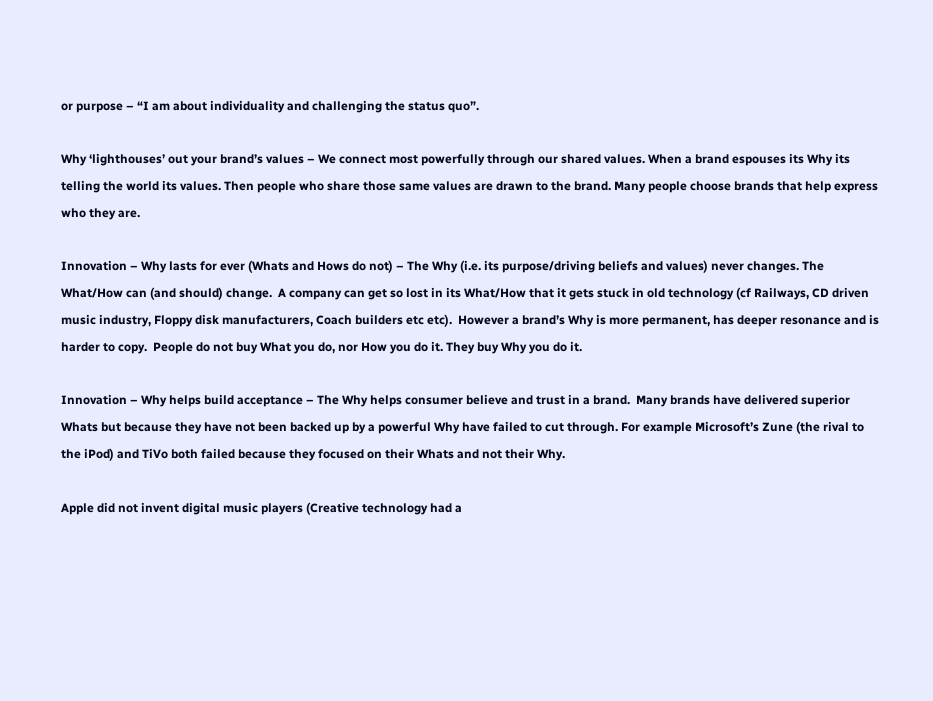or purpose – “I am about individuality and challenging the status quo”.

Why ‘lighthouses’ out your brand’s values – We connect most powerfully through our shared values. When a brand espouses its Why its telling the world its values. Then people who share those same values are drawn to the brand. Many people choose brands that help express who they are.

Innovation – Why lasts for ever (Whats and Hows do not) – The Why (i.e. its purpose/driving beliefs and values) never changes. The What/How can (and should) change.  A company can get so lost in its What/How that it gets stuck in old technology (cf Railways, CD driven music industry, Floppy disk manufacturers, Coach builders etc etc).  However a brand’s Why is more permanent, has deeper resonance and is harder to copy.  People do not buy What you do, nor How you do it. They buy Why you do it.

Innovation – Why helps build acceptance – The Why helps consumer believe and trust in a brand.  Many brands have delivered superior Whats but because they have not been backed up by a powerful Why have failed to cut through. For example Microsoft’s Zune (the rival to the iPod) and TiVo both failed because they focused on their Whats and not their Why.

Apple did not invent digital music players (Creative technology had a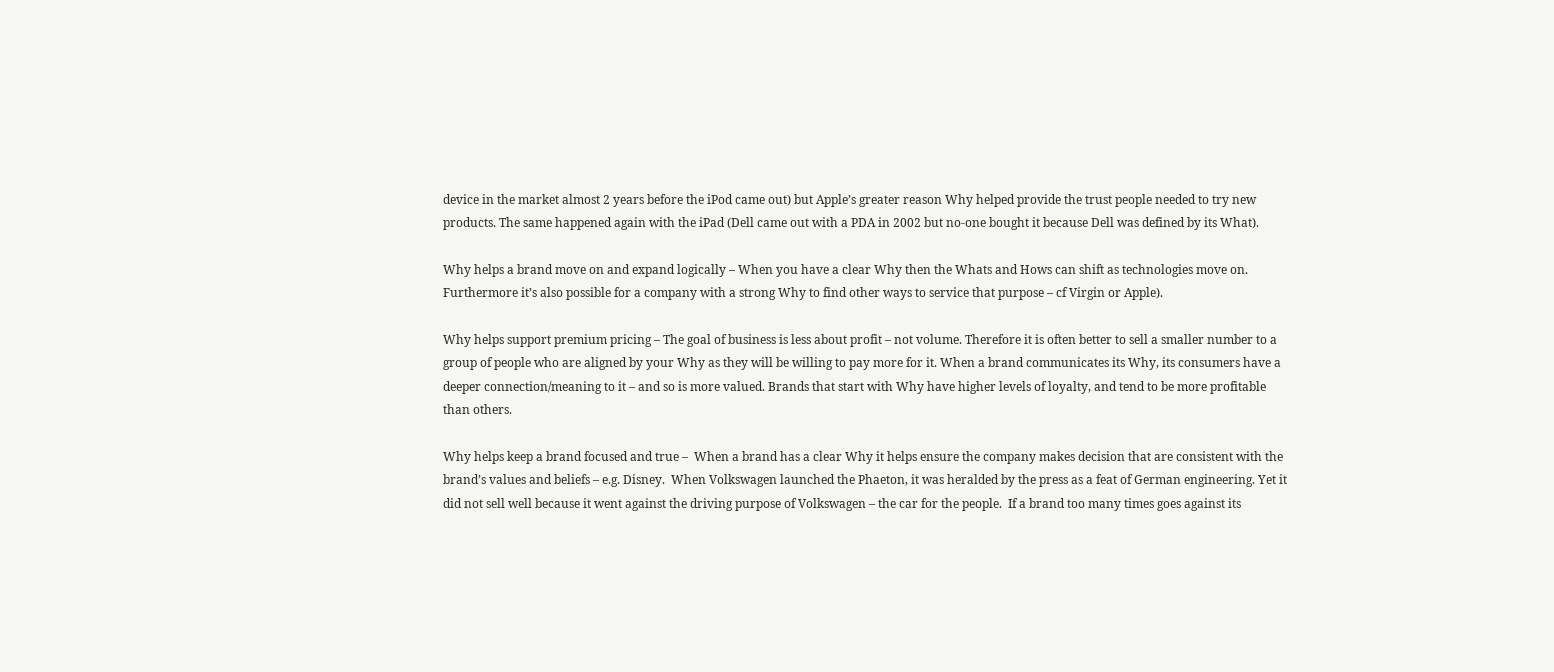device in the market almost 2 years before the iPod came out) but Apple’s greater reason Why helped provide the trust people needed to try new products. The same happened again with the iPad (Dell came out with a PDA in 2002 but no-one bought it because Dell was defined by its What).

Why helps a brand move on and expand logically – When you have a clear Why then the Whats and Hows can shift as technologies move on. Furthermore it’s also possible for a company with a strong Why to find other ways to service that purpose – cf Virgin or Apple).

Why helps support premium pricing – The goal of business is less about profit – not volume. Therefore it is often better to sell a smaller number to a group of people who are aligned by your Why as they will be willing to pay more for it. When a brand communicates its Why, its consumers have a deeper connection/meaning to it – and so is more valued. Brands that start with Why have higher levels of loyalty, and tend to be more profitable than others.

Why helps keep a brand focused and true –  When a brand has a clear Why it helps ensure the company makes decision that are consistent with the brand’s values and beliefs – e.g. Disney.  When Volkswagen launched the Phaeton, it was heralded by the press as a feat of German engineering. Yet it did not sell well because it went against the driving purpose of Volkswagen – the car for the people.  If a brand too many times goes against its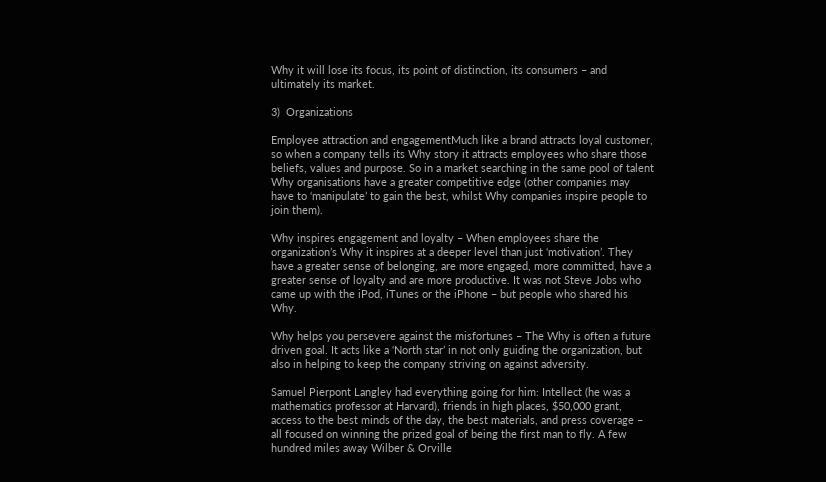Why it will lose its focus, its point of distinction, its consumers – and ultimately its market.

3)  Organizations

Employee attraction and engagementMuch like a brand attracts loyal customer, so when a company tells its Why story it attracts employees who share those beliefs, values and purpose. So in a market searching in the same pool of talent Why organisations have a greater competitive edge (other companies may have to ‘manipulate’ to gain the best, whilst Why companies inspire people to join them).

Why inspires engagement and loyalty – When employees share the organization’s Why it inspires at a deeper level than just ‘motivation’. They have a greater sense of belonging, are more engaged, more committed, have a greater sense of loyalty and are more productive. It was not Steve Jobs who came up with the iPod, iTunes or the iPhone – but people who shared his Why.

Why helps you persevere against the misfortunes – The Why is often a future driven goal. It acts like a ‘North star’ in not only guiding the organization, but also in helping to keep the company striving on against adversity.

Samuel Pierpont Langley had everything going for him: Intellect (he was a mathematics professor at Harvard), friends in high places, $50,000 grant, access to the best minds of the day, the best materials, and press coverage – all focused on winning the prized goal of being the first man to fly. A few hundred miles away Wilber & Orville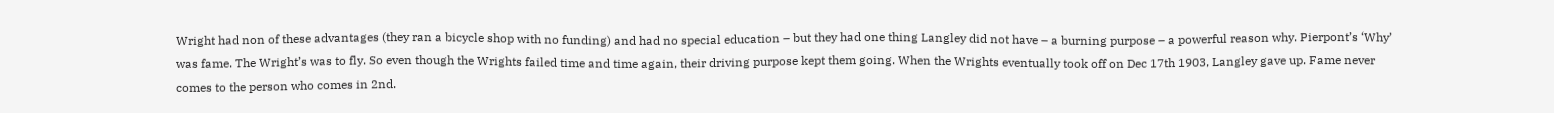Wright had non of these advantages (they ran a bicycle shop with no funding) and had no special education – but they had one thing Langley did not have – a burning purpose – a powerful reason why. Pierpont’s ‘Why’ was fame. The Wright’s was to fly. So even though the Wrights failed time and time again, their driving purpose kept them going. When the Wrights eventually took off on Dec 17th 1903, Langley gave up. Fame never comes to the person who comes in 2nd.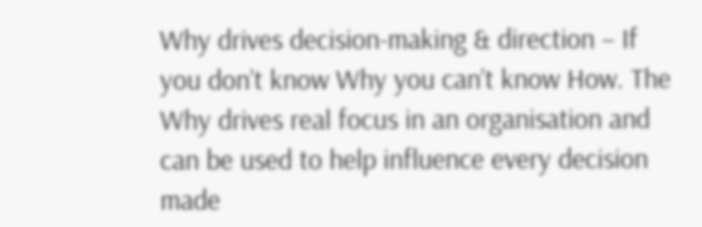Why drives decision-making & direction – If you don’t know Why you can’t know How. The Why drives real focus in an organisation and can be used to help influence every decision made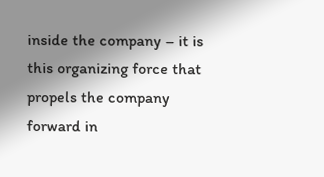inside the company – it is this organizing force that propels the company forward in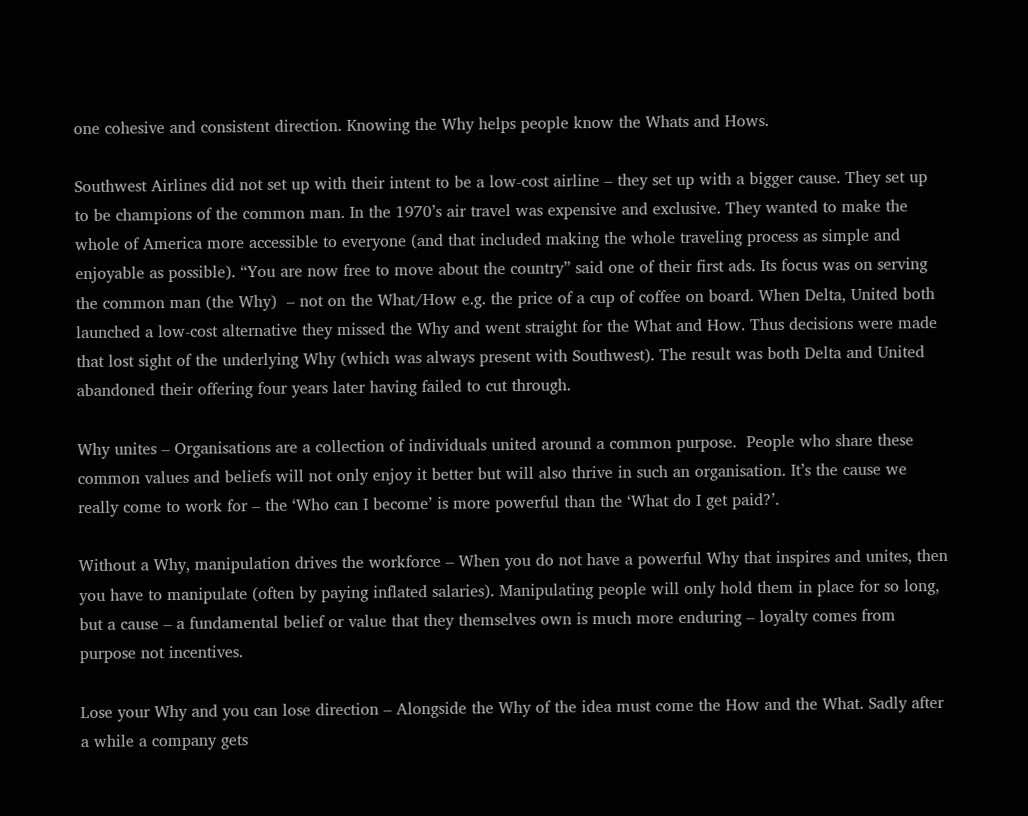one cohesive and consistent direction. Knowing the Why helps people know the Whats and Hows.

Southwest Airlines did not set up with their intent to be a low-cost airline – they set up with a bigger cause. They set up to be champions of the common man. In the 1970’s air travel was expensive and exclusive. They wanted to make the whole of America more accessible to everyone (and that included making the whole traveling process as simple and enjoyable as possible). “You are now free to move about the country” said one of their first ads. Its focus was on serving the common man (the Why)  – not on the What/How e.g. the price of a cup of coffee on board. When Delta, United both launched a low-cost alternative they missed the Why and went straight for the What and How. Thus decisions were made that lost sight of the underlying Why (which was always present with Southwest). The result was both Delta and United abandoned their offering four years later having failed to cut through.

Why unites – Organisations are a collection of individuals united around a common purpose.  People who share these common values and beliefs will not only enjoy it better but will also thrive in such an organisation. It’s the cause we really come to work for – the ‘Who can I become’ is more powerful than the ‘What do I get paid?’.

Without a Why, manipulation drives the workforce – When you do not have a powerful Why that inspires and unites, then you have to manipulate (often by paying inflated salaries). Manipulating people will only hold them in place for so long, but a cause – a fundamental belief or value that they themselves own is much more enduring – loyalty comes from purpose not incentives.

Lose your Why and you can lose direction – Alongside the Why of the idea must come the How and the What. Sadly after a while a company gets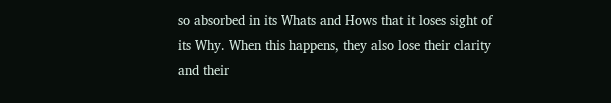so absorbed in its Whats and Hows that it loses sight of its Why. When this happens, they also lose their clarity and their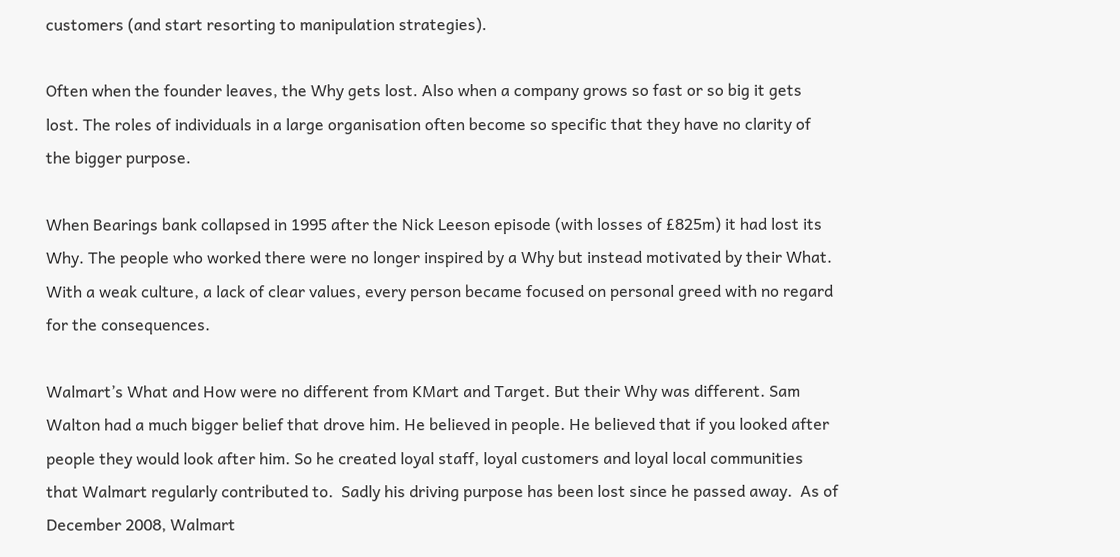customers (and start resorting to manipulation strategies).

Often when the founder leaves, the Why gets lost. Also when a company grows so fast or so big it gets lost. The roles of individuals in a large organisation often become so specific that they have no clarity of the bigger purpose.

When Bearings bank collapsed in 1995 after the Nick Leeson episode (with losses of £825m) it had lost its Why. The people who worked there were no longer inspired by a Why but instead motivated by their What. With a weak culture, a lack of clear values, every person became focused on personal greed with no regard for the consequences.

Walmart’s What and How were no different from KMart and Target. But their Why was different. Sam Walton had a much bigger belief that drove him. He believed in people. He believed that if you looked after people they would look after him. So he created loyal staff, loyal customers and loyal local communities that Walmart regularly contributed to.  Sadly his driving purpose has been lost since he passed away.  As of December 2008, Walmart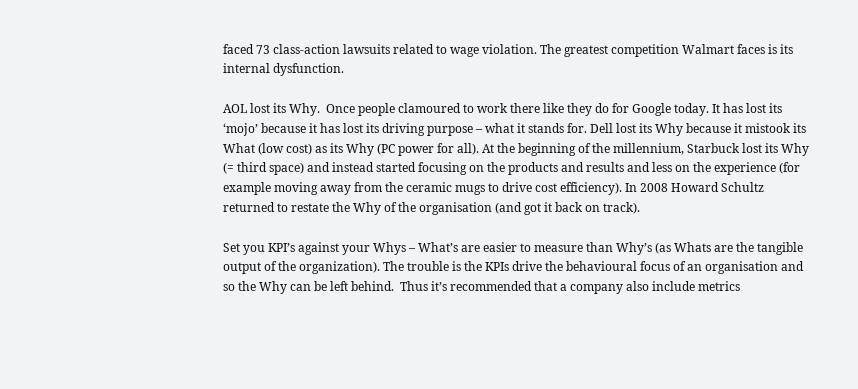faced 73 class-action lawsuits related to wage violation. The greatest competition Walmart faces is its internal dysfunction.

AOL lost its Why.  Once people clamoured to work there like they do for Google today. It has lost its ‘mojo’ because it has lost its driving purpose – what it stands for. Dell lost its Why because it mistook its What (low cost) as its Why (PC power for all). At the beginning of the millennium, Starbuck lost its Why (= third space) and instead started focusing on the products and results and less on the experience (for example moving away from the ceramic mugs to drive cost efficiency). In 2008 Howard Schultz returned to restate the Why of the organisation (and got it back on track).

Set you KPI’s against your Whys – What’s are easier to measure than Why’s (as Whats are the tangible output of the organization). The trouble is the KPIs drive the behavioural focus of an organisation and so the Why can be left behind.  Thus it’s recommended that a company also include metrics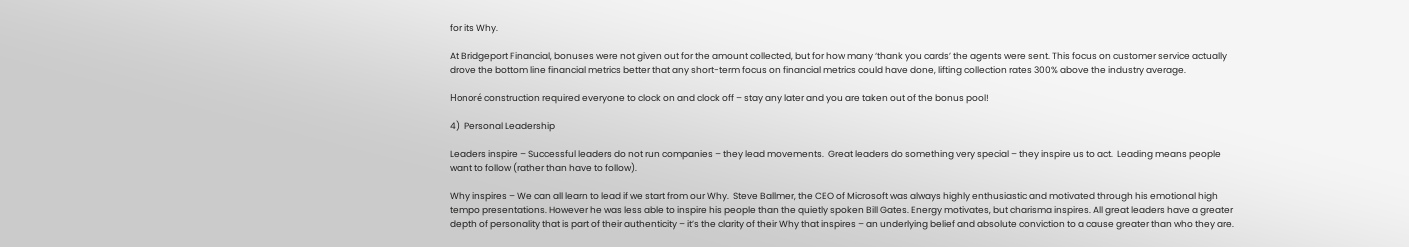for its Why.

At Bridgeport Financial, bonuses were not given out for the amount collected, but for how many ‘thank you cards’ the agents were sent. This focus on customer service actually drove the bottom line financial metrics better that any short-term focus on financial metrics could have done, lifting collection rates 300% above the industry average.

Honoré construction required everyone to clock on and clock off – stay any later and you are taken out of the bonus pool!

4)  Personal Leadership

Leaders inspire – Successful leaders do not run companies – they lead movements.  Great leaders do something very special – they inspire us to act.  Leading means people want to follow (rather than have to follow).

Why inspires – We can all learn to lead if we start from our Why.  Steve Ballmer, the CEO of Microsoft was always highly enthusiastic and motivated through his emotional high tempo presentations. However he was less able to inspire his people than the quietly spoken Bill Gates. Energy motivates, but charisma inspires. All great leaders have a greater depth of personality that is part of their authenticity – it’s the clarity of their Why that inspires – an underlying belief and absolute conviction to a cause greater than who they are.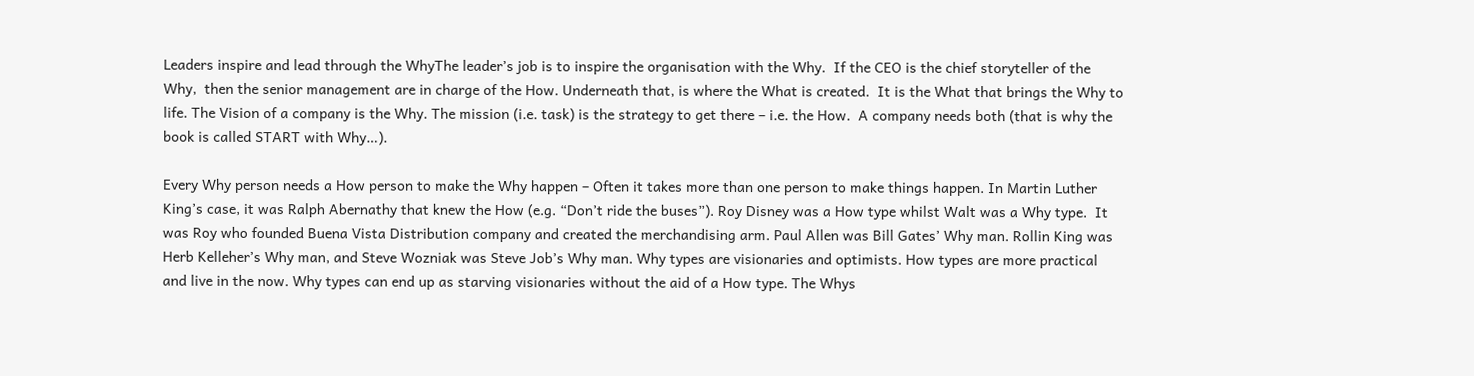Leaders inspire and lead through the WhyThe leader’s job is to inspire the organisation with the Why.  If the CEO is the chief storyteller of the Why,  then the senior management are in charge of the How. Underneath that, is where the What is created.  It is the What that brings the Why to life. The Vision of a company is the Why. The mission (i.e. task) is the strategy to get there – i.e. the How.  A company needs both (that is why the book is called START with Why…).

Every Why person needs a How person to make the Why happen – Often it takes more than one person to make things happen. In Martin Luther King’s case, it was Ralph Abernathy that knew the How (e.g. “Don’t ride the buses”). Roy Disney was a How type whilst Walt was a Why type.  It was Roy who founded Buena Vista Distribution company and created the merchandising arm. Paul Allen was Bill Gates’ Why man. Rollin King was Herb Kelleher’s Why man, and Steve Wozniak was Steve Job’s Why man. Why types are visionaries and optimists. How types are more practical and live in the now. Why types can end up as starving visionaries without the aid of a How type. The Whys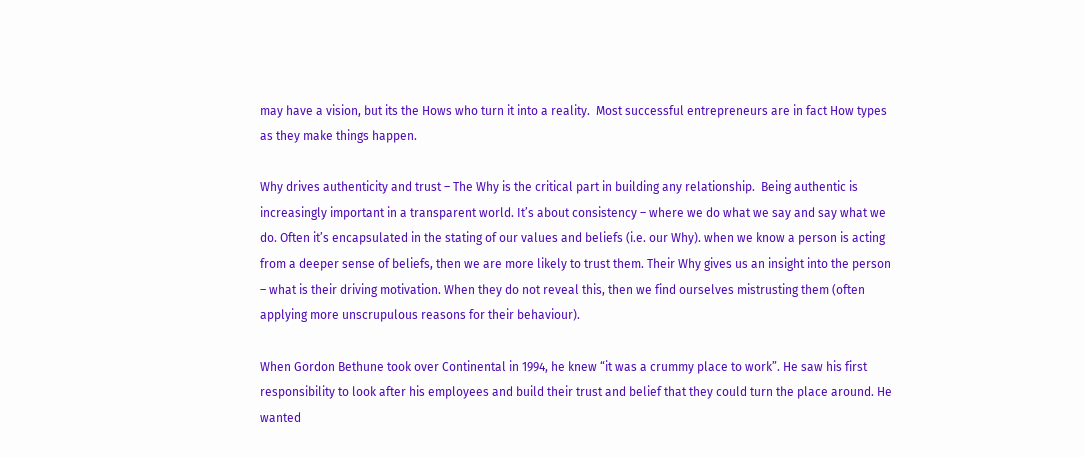may have a vision, but its the Hows who turn it into a reality.  Most successful entrepreneurs are in fact How types as they make things happen.

Why drives authenticity and trust – The Why is the critical part in building any relationship.  Being authentic is increasingly important in a transparent world. It’s about consistency – where we do what we say and say what we do. Often it’s encapsulated in the stating of our values and beliefs (i.e. our Why). when we know a person is acting from a deeper sense of beliefs, then we are more likely to trust them. Their Why gives us an insight into the person – what is their driving motivation. When they do not reveal this, then we find ourselves mistrusting them (often applying more unscrupulous reasons for their behaviour).

When Gordon Bethune took over Continental in 1994, he knew “it was a crummy place to work”. He saw his first responsibility to look after his employees and build their trust and belief that they could turn the place around. He wanted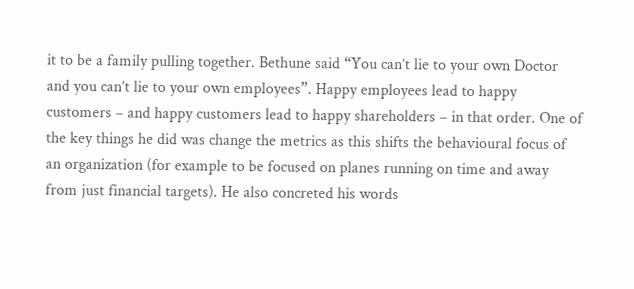it to be a family pulling together. Bethune said “You can’t lie to your own Doctor and you can’t lie to your own employees”. Happy employees lead to happy customers – and happy customers lead to happy shareholders – in that order. One of the key things he did was change the metrics as this shifts the behavioural focus of an organization (for example to be focused on planes running on time and away from just financial targets). He also concreted his words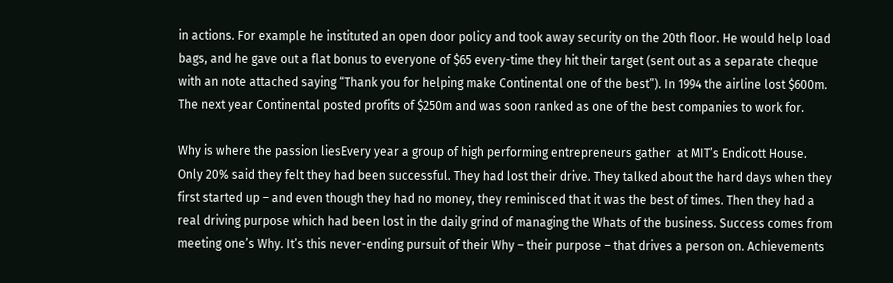in actions. For example he instituted an open door policy and took away security on the 20th floor. He would help load bags, and he gave out a flat bonus to everyone of $65 every-time they hit their target (sent out as a separate cheque with an note attached saying “Thank you for helping make Continental one of the best”). In 1994 the airline lost $600m. The next year Continental posted profits of $250m and was soon ranked as one of the best companies to work for.

Why is where the passion liesEvery year a group of high performing entrepreneurs gather  at MIT’s Endicott House.  Only 20% said they felt they had been successful. They had lost their drive. They talked about the hard days when they first started up – and even though they had no money, they reminisced that it was the best of times. Then they had a real driving purpose which had been lost in the daily grind of managing the Whats of the business. Success comes from meeting one’s Why. It’s this never-ending pursuit of their Why – their purpose – that drives a person on. Achievements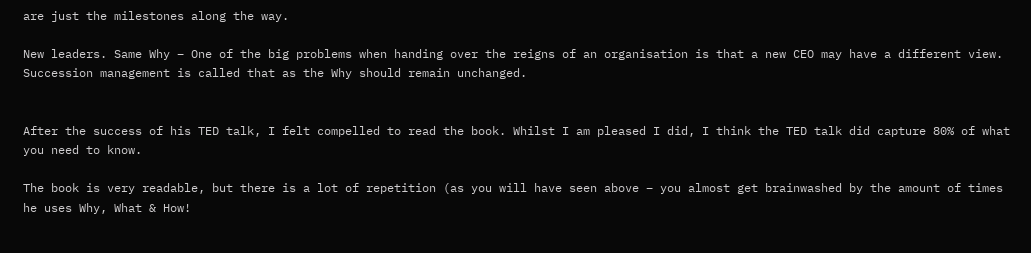are just the milestones along the way.

New leaders. Same Why – One of the big problems when handing over the reigns of an organisation is that a new CEO may have a different view. Succession management is called that as the Why should remain unchanged.


After the success of his TED talk, I felt compelled to read the book. Whilst I am pleased I did, I think the TED talk did capture 80% of what you need to know.

The book is very readable, but there is a lot of repetition (as you will have seen above – you almost get brainwashed by the amount of times he uses Why, What & How!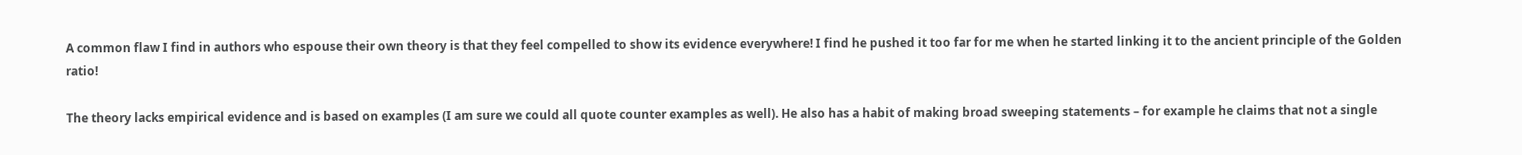A common flaw I find in authors who espouse their own theory is that they feel compelled to show its evidence everywhere! I find he pushed it too far for me when he started linking it to the ancient principle of the Golden ratio!

The theory lacks empirical evidence and is based on examples (I am sure we could all quote counter examples as well). He also has a habit of making broad sweeping statements – for example he claims that not a single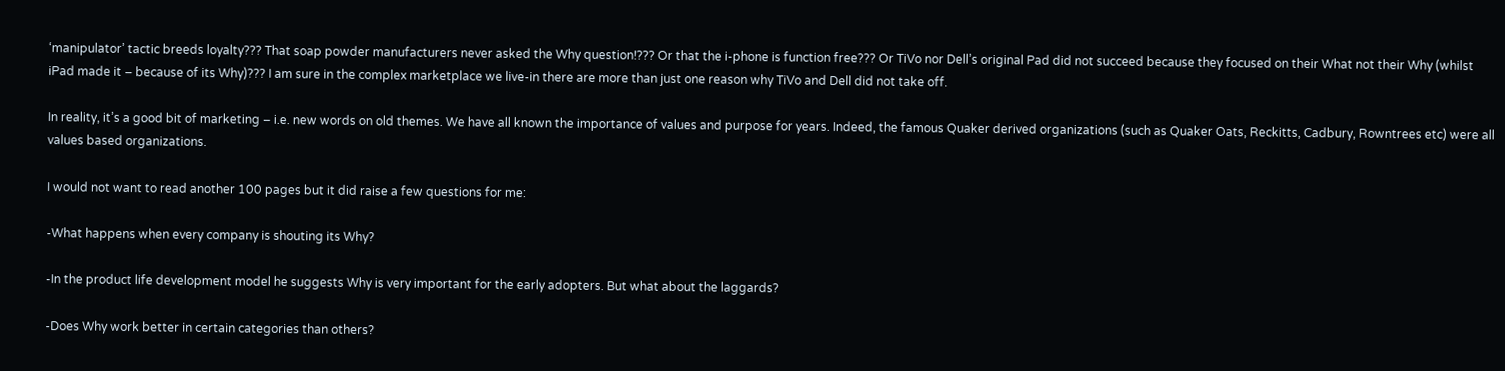‘manipulator’ tactic breeds loyalty??? That soap powder manufacturers never asked the Why question!??? Or that the i-phone is function free??? Or TiVo nor Dell’s original Pad did not succeed because they focused on their What not their Why (whilst iPad made it – because of its Why)??? I am sure in the complex marketplace we live-in there are more than just one reason why TiVo and Dell did not take off.

In reality, it’s a good bit of marketing – i.e. new words on old themes. We have all known the importance of values and purpose for years. Indeed, the famous Quaker derived organizations (such as Quaker Oats, Reckitts, Cadbury, Rowntrees etc) were all values based organizations.

I would not want to read another 100 pages but it did raise a few questions for me:

-What happens when every company is shouting its Why?

-In the product life development model he suggests Why is very important for the early adopters. But what about the laggards?

-Does Why work better in certain categories than others?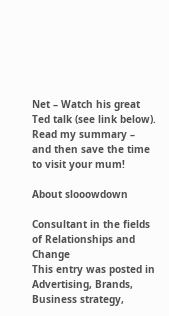Net – Watch his great Ted talk (see link below). Read my summary – and then save the time to visit your mum!

About slooowdown

Consultant in the fields of Relationships and Change
This entry was posted in Advertising, Brands, Business strategy,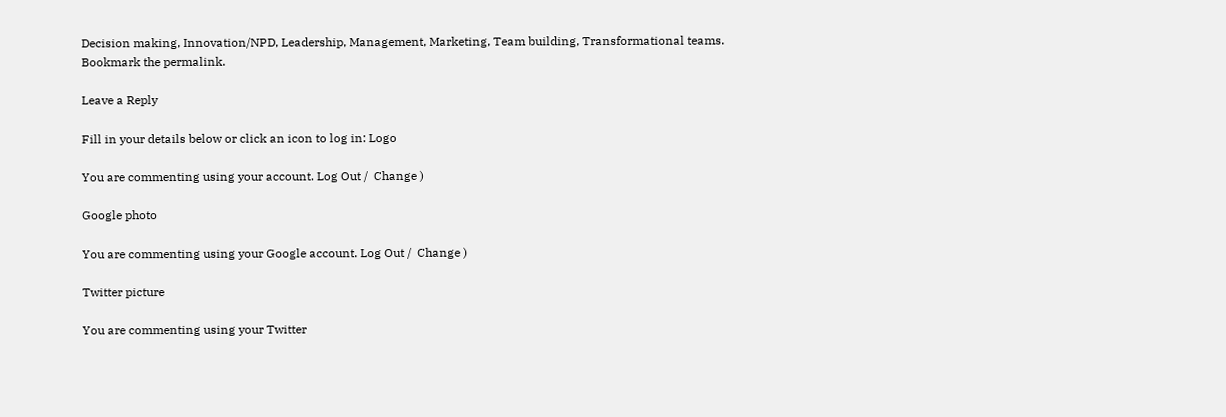Decision making, Innovation/NPD, Leadership, Management, Marketing, Team building, Transformational teams. Bookmark the permalink.

Leave a Reply

Fill in your details below or click an icon to log in: Logo

You are commenting using your account. Log Out /  Change )

Google photo

You are commenting using your Google account. Log Out /  Change )

Twitter picture

You are commenting using your Twitter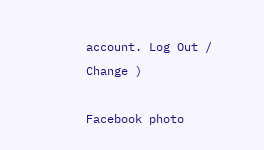account. Log Out /  Change )

Facebook photo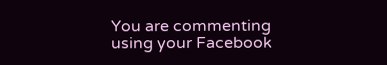You are commenting using your Facebook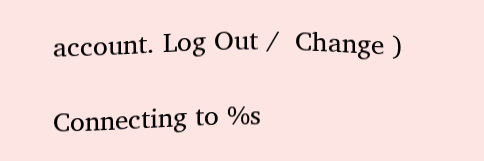account. Log Out /  Change )

Connecting to %s